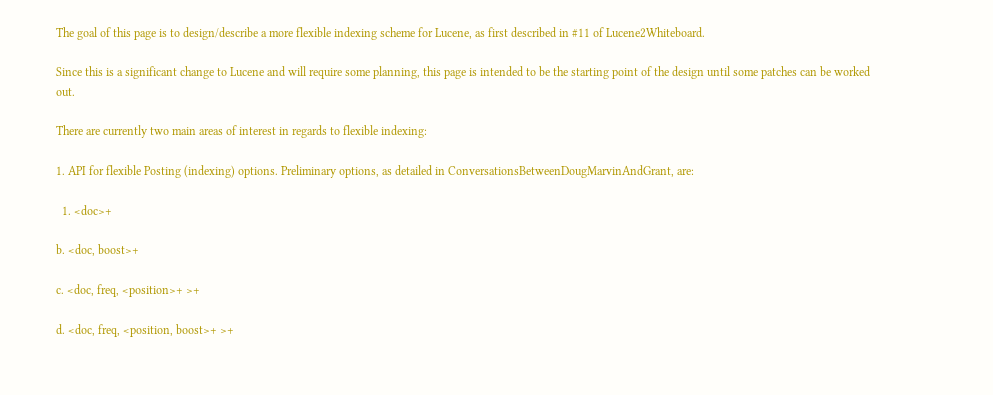The goal of this page is to design/describe a more flexible indexing scheme for Lucene, as first described in #11 of Lucene2Whiteboard.

Since this is a significant change to Lucene and will require some planning, this page is intended to be the starting point of the design until some patches can be worked out.

There are currently two main areas of interest in regards to flexible indexing:

1. API for flexible Posting (indexing) options. Preliminary options, as detailed in ConversationsBetweenDougMarvinAndGrant, are:

  1. <doc>+

b. <doc, boost>+

c. <doc, freq, <position>+ >+

d. <doc, freq, <position, boost>+ >+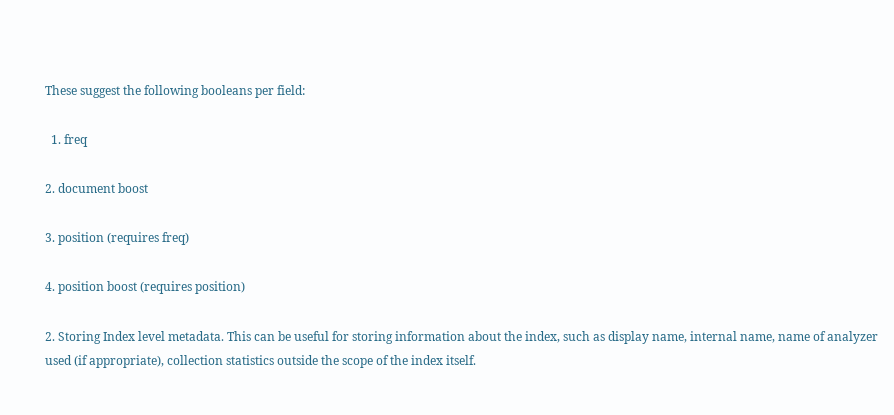These suggest the following booleans per field:

  1. freq

2. document boost

3. position (requires freq)

4. position boost (requires position)

2. Storing Index level metadata. This can be useful for storing information about the index, such as display name, internal name, name of analyzer used (if appropriate), collection statistics outside the scope of the index itself.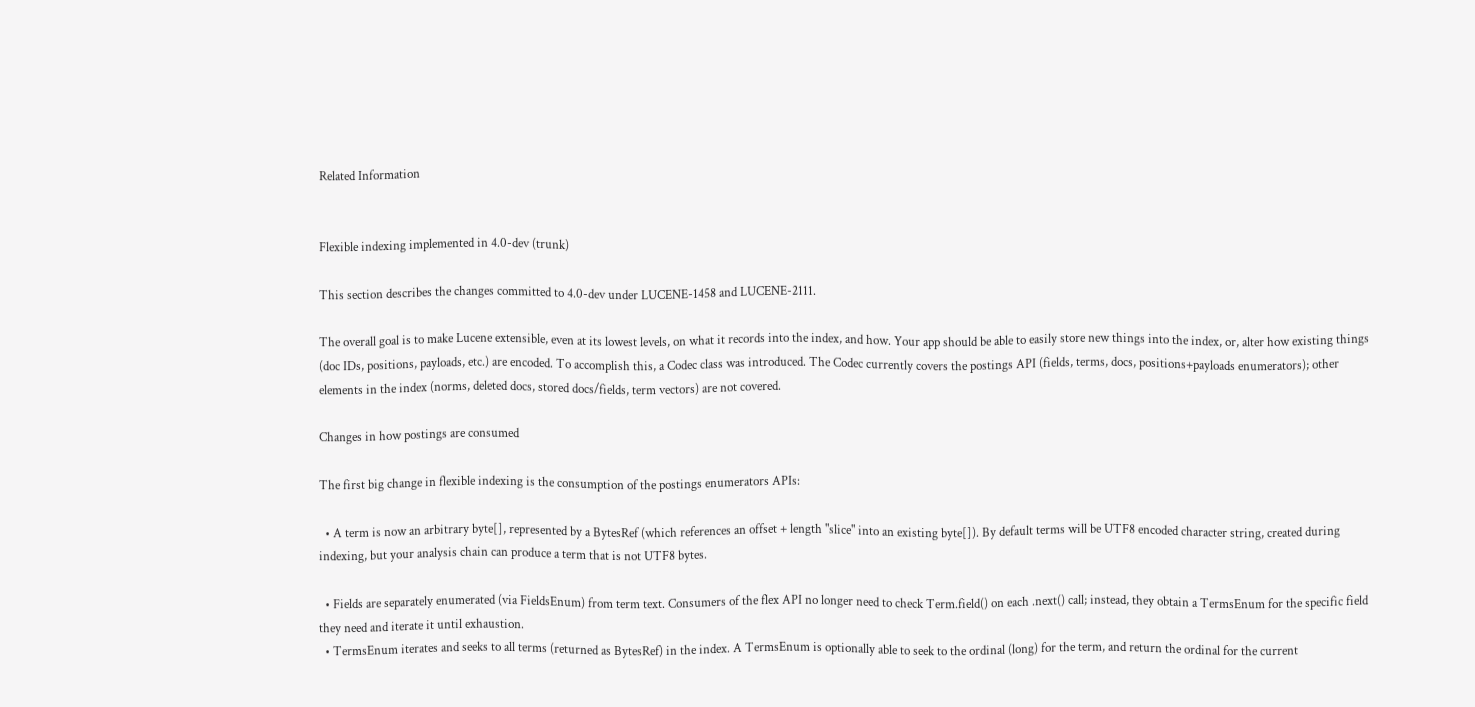Related Information


Flexible indexing implemented in 4.0-dev (trunk)

This section describes the changes committed to 4.0-dev under LUCENE-1458 and LUCENE-2111.

The overall goal is to make Lucene extensible, even at its lowest levels, on what it records into the index, and how. Your app should be able to easily store new things into the index, or, alter how existing things (doc IDs, positions, payloads, etc.) are encoded. To accomplish this, a Codec class was introduced. The Codec currently covers the postings API (fields, terms, docs, positions+payloads enumerators); other elements in the index (norms, deleted docs, stored docs/fields, term vectors) are not covered.

Changes in how postings are consumed

The first big change in flexible indexing is the consumption of the postings enumerators APIs:

  • A term is now an arbitrary byte[], represented by a BytesRef (which references an offset + length "slice" into an existing byte[]). By default terms will be UTF8 encoded character string, created during indexing, but your analysis chain can produce a term that is not UTF8 bytes.

  • Fields are separately enumerated (via FieldsEnum) from term text. Consumers of the flex API no longer need to check Term.field() on each .next() call; instead, they obtain a TermsEnum for the specific field they need and iterate it until exhaustion.
  • TermsEnum iterates and seeks to all terms (returned as BytesRef) in the index. A TermsEnum is optionally able to seek to the ordinal (long) for the term, and return the ordinal for the current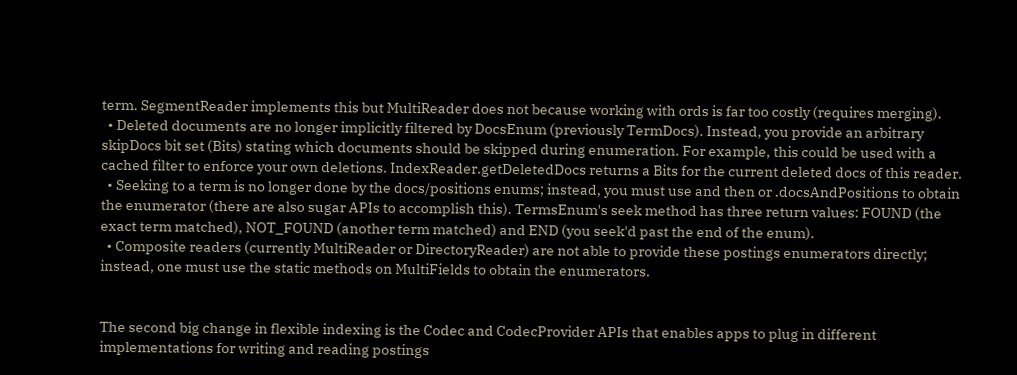term. SegmentReader implements this but MultiReader does not because working with ords is far too costly (requires merging).
  • Deleted documents are no longer implicitly filtered by DocsEnum (previously TermDocs). Instead, you provide an arbitrary skipDocs bit set (Bits) stating which documents should be skipped during enumeration. For example, this could be used with a cached filter to enforce your own deletions. IndexReader.getDeletedDocs returns a Bits for the current deleted docs of this reader.
  • Seeking to a term is no longer done by the docs/positions enums; instead, you must use and then or .docsAndPositions to obtain the enumerator (there are also sugar APIs to accomplish this). TermsEnum's seek method has three return values: FOUND (the exact term matched), NOT_FOUND (another term matched) and END (you seek'd past the end of the enum).
  • Composite readers (currently MultiReader or DirectoryReader) are not able to provide these postings enumerators directly; instead, one must use the static methods on MultiFields to obtain the enumerators.


The second big change in flexible indexing is the Codec and CodecProvider APIs that enables apps to plug in different implementations for writing and reading postings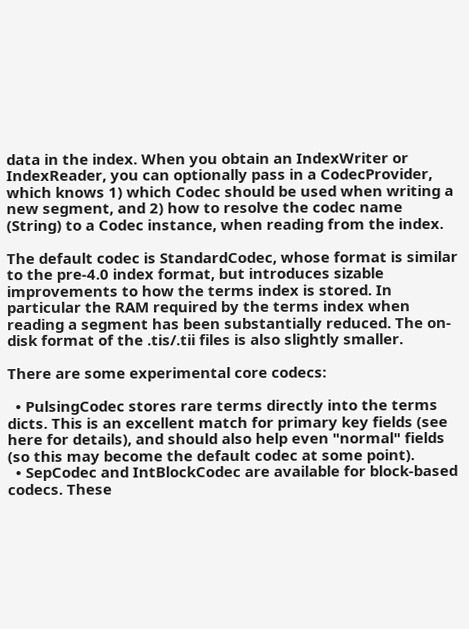data in the index. When you obtain an IndexWriter or IndexReader, you can optionally pass in a CodecProvider, which knows 1) which Codec should be used when writing a new segment, and 2) how to resolve the codec name (String) to a Codec instance, when reading from the index.

The default codec is StandardCodec, whose format is similar to the pre-4.0 index format, but introduces sizable improvements to how the terms index is stored. In particular the RAM required by the terms index when reading a segment has been substantially reduced. The on-disk format of the .tis/.tii files is also slightly smaller.

There are some experimental core codecs:

  • PulsingCodec stores rare terms directly into the terms dicts. This is an excellent match for primary key fields (see here for details), and should also help even "normal" fields (so this may become the default codec at some point).
  • SepCodec and IntBlockCodec are available for block-based codecs. These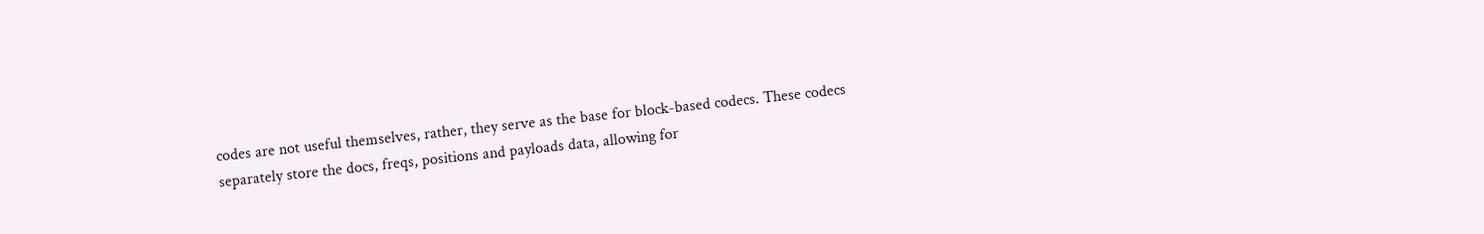codes are not useful themselves, rather, they serve as the base for block-based codecs. These codecs separately store the docs, freqs, positions and payloads data, allowing for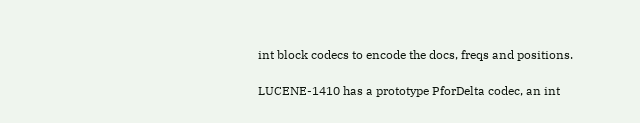int block codecs to encode the docs, freqs and positions.

LUCENE-1410 has a prototype PforDelta codec, an int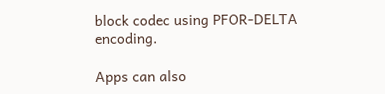block codec using PFOR-DELTA encoding.

Apps can also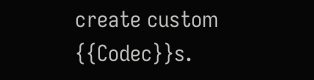create custom {{Codec}}s.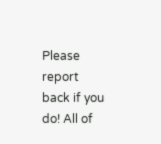Please report back if you do! All of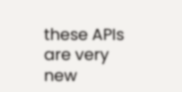these APIs are very new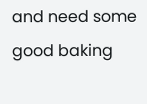and need some good baking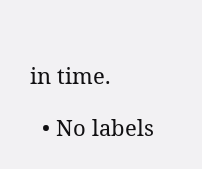in time.

  • No labels